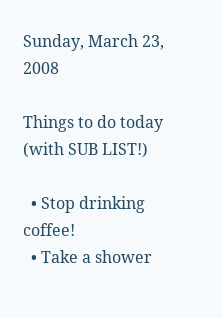Sunday, March 23, 2008

Things to do today (with SUB LIST!)

  • Stop drinking coffee!
  • Take a shower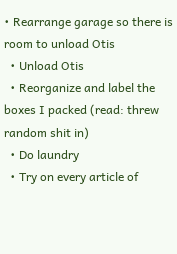• Rearrange garage so there is room to unload Otis
  • Unload Otis
  • Reorganize and label the boxes I packed (read: threw random shit in)
  • Do laundry
  • Try on every article of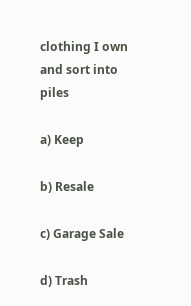clothing I own and sort into piles

a) Keep

b) Resale

c) Garage Sale

d) Trash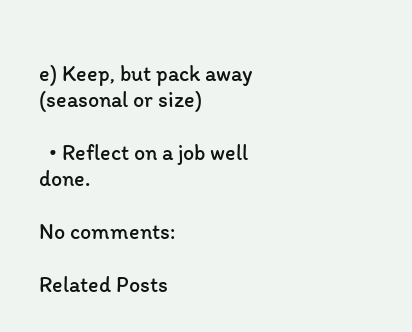e) Keep, but pack away (seasonal or size)

  • Reflect on a job well done.

No comments:

Related Posts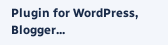Plugin for WordPress, Blogger...